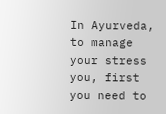In Ayurveda, to manage your stress you, first you need to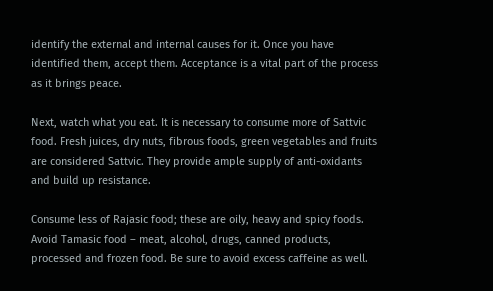identify the external and internal causes for it. Once you have identified them, accept them. Acceptance is a vital part of the process as it brings peace.

Next, watch what you eat. It is necessary to consume more of Sattvic food. Fresh juices, dry nuts, fibrous foods, green vegetables and fruits are considered Sattvic. They provide ample supply of anti-oxidants and build up resistance.

Consume less of Rajasic food; these are oily, heavy and spicy foods. Avoid Tamasic food – meat, alcohol, drugs, canned products, processed and frozen food. Be sure to avoid excess caffeine as well.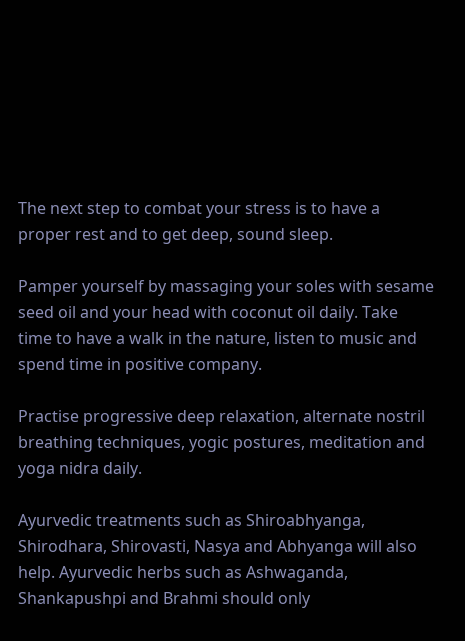The next step to combat your stress is to have a proper rest and to get deep, sound sleep.

Pamper yourself by massaging your soles with sesame seed oil and your head with coconut oil daily. Take time to have a walk in the nature, listen to music and spend time in positive company.

Practise progressive deep relaxation, alternate nostril breathing techniques, yogic postures, meditation and yoga nidra daily.

Ayurvedic treatments such as Shiroabhyanga, Shirodhara, Shirovasti, Nasya and Abhyanga will also help. Ayurvedic herbs such as Ashwaganda, Shankapushpi and Brahmi should only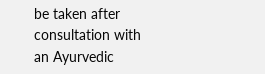be taken after consultation with an Ayurvedic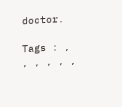doctor.

Tags : , , , , , ,